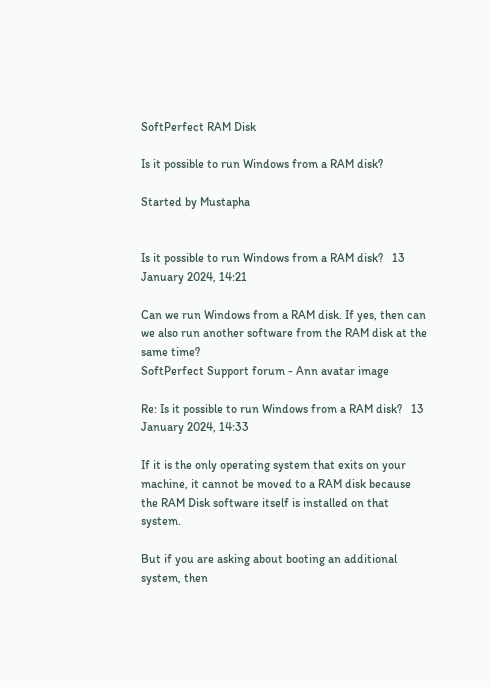SoftPerfect RAM Disk

Is it possible to run Windows from a RAM disk?

Started by Mustapha


Is it possible to run Windows from a RAM disk?   13 January 2024, 14:21

Can we run Windows from a RAM disk. If yes, then can we also run another software from the RAM disk at the same time?
SoftPerfect Support forum - Ann avatar image

Re: Is it possible to run Windows from a RAM disk?   13 January 2024, 14:33

If it is the only operating system that exits on your machine, it cannot be moved to a RAM disk because the RAM Disk software itself is installed on that system.

But if you are asking about booting an additional system, then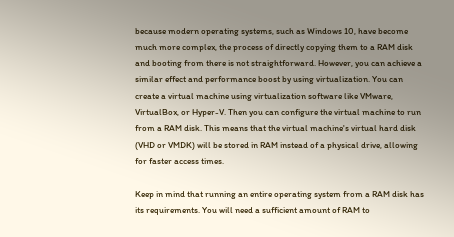because modern operating systems, such as Windows 10, have become much more complex, the process of directly copying them to a RAM disk and booting from there is not straightforward. However, you can achieve a similar effect and performance boost by using virtualization. You can create a virtual machine using virtualization software like VMware, VirtualBox, or Hyper-V. Then you can configure the virtual machine to run from a RAM disk. This means that the virtual machine's virtual hard disk (VHD or VMDK) will be stored in RAM instead of a physical drive, allowing for faster access times.

Keep in mind that running an entire operating system from a RAM disk has its requirements. You will need a sufficient amount of RAM to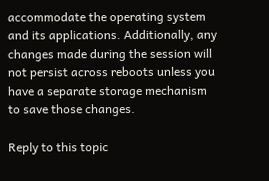accommodate the operating system and its applications. Additionally, any changes made during the session will not persist across reboots unless you have a separate storage mechanism to save those changes.

Reply to this topic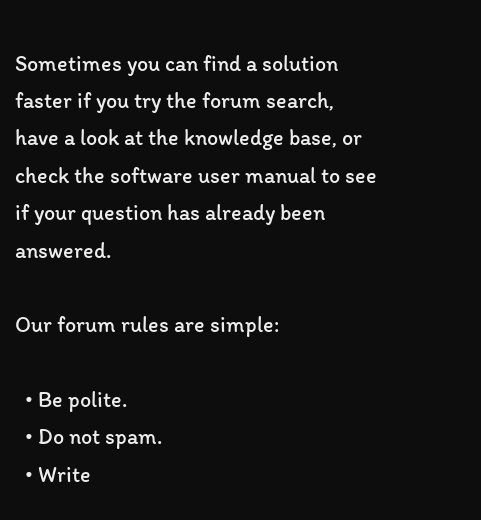Sometimes you can find a solution faster if you try the forum search, have a look at the knowledge base, or check the software user manual to see if your question has already been answered.

Our forum rules are simple:

  • Be polite.
  • Do not spam.
  • Write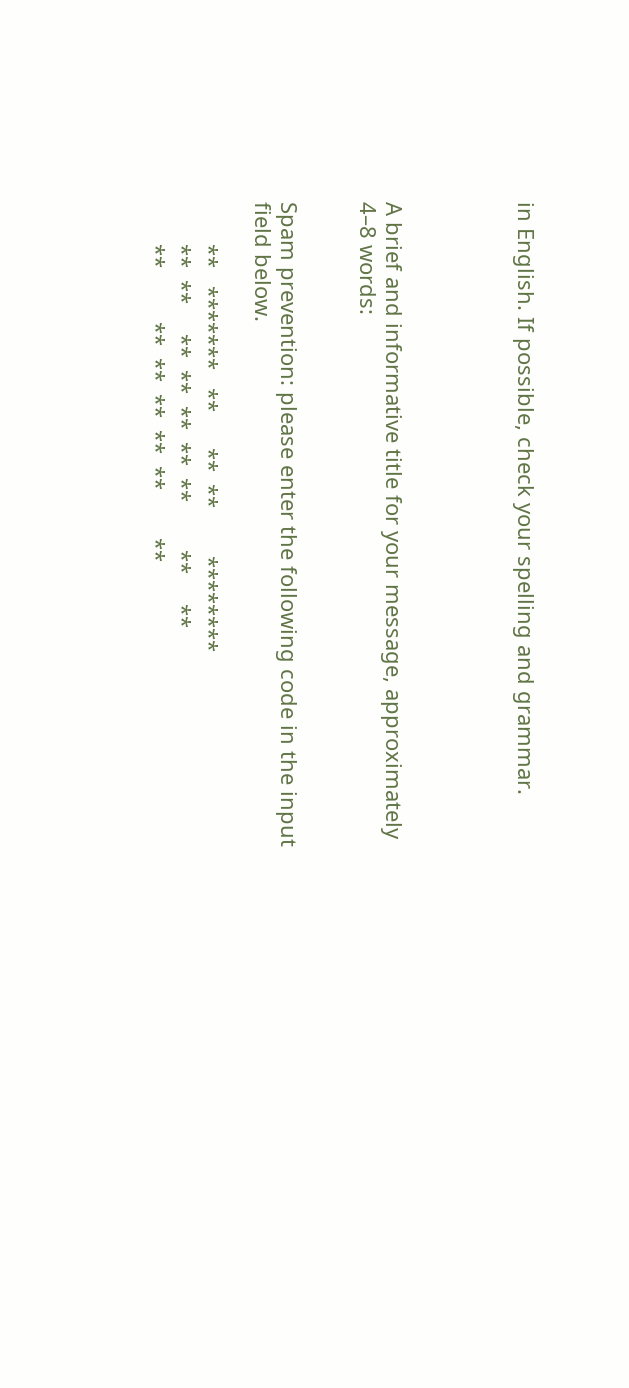in English. If possible, check your spelling and grammar.




A brief and informative title for your message, approximately 4–8 words:


Spam prevention: please enter the following code in the input field below.

       **   *******   **      **  **        ********
       **  **     **  **  **  **  **        **     **
       **         **  **  **  **  **        **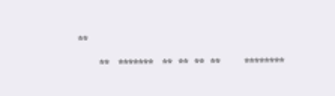**
       **   *******   **  **  **  **        ********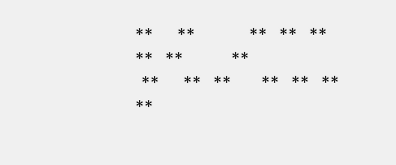**    **         **  **  **  **  **        **
 **    **  **     **  **  **  **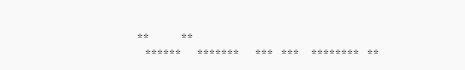**        **
  ******    *******    ***  ***   ********  **